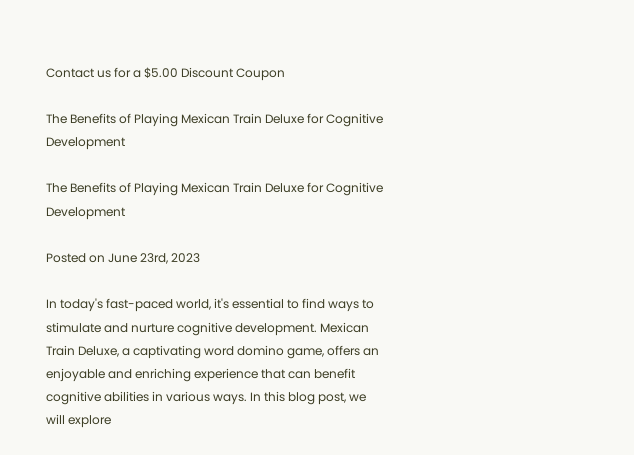Contact us for a $5.00 Discount Coupon

The Benefits of Playing Mexican Train Deluxe for Cognitive Development

The Benefits of Playing Mexican Train Deluxe for Cognitive Development

Posted on June 23rd, 2023

In today's fast-paced world, it's essential to find ways to stimulate and nurture cognitive development. Mexican Train Deluxe, a captivating word domino game, offers an enjoyable and enriching experience that can benefit cognitive abilities in various ways. In this blog post, we will explore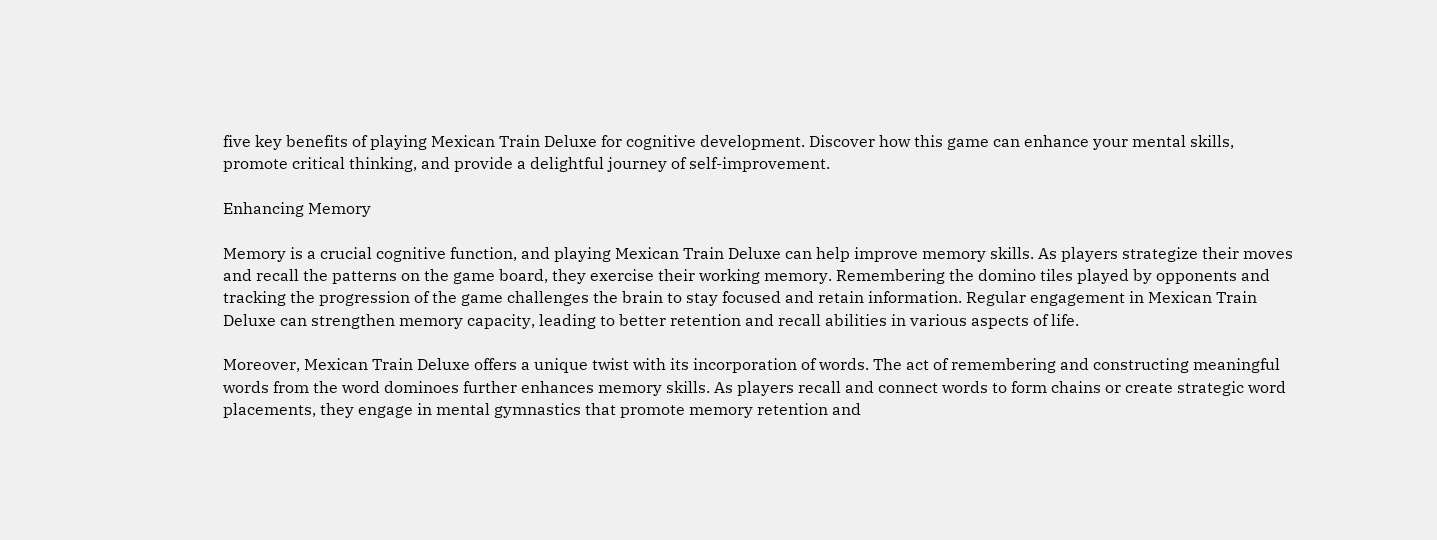five key benefits of playing Mexican Train Deluxe for cognitive development. Discover how this game can enhance your mental skills, promote critical thinking, and provide a delightful journey of self-improvement.

Enhancing Memory

Memory is a crucial cognitive function, and playing Mexican Train Deluxe can help improve memory skills. As players strategize their moves and recall the patterns on the game board, they exercise their working memory. Remembering the domino tiles played by opponents and tracking the progression of the game challenges the brain to stay focused and retain information. Regular engagement in Mexican Train Deluxe can strengthen memory capacity, leading to better retention and recall abilities in various aspects of life.

Moreover, Mexican Train Deluxe offers a unique twist with its incorporation of words. The act of remembering and constructing meaningful words from the word dominoes further enhances memory skills. As players recall and connect words to form chains or create strategic word placements, they engage in mental gymnastics that promote memory retention and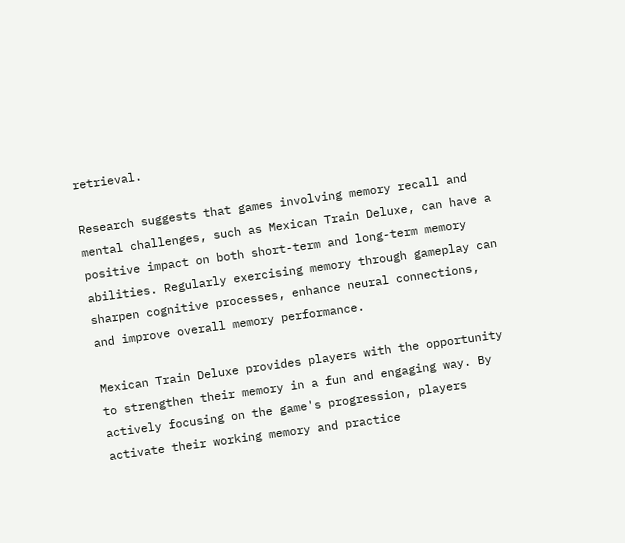retrieval.

Research suggests that games involving memory recall and mental challenges, such as Mexican Train Deluxe, can have a positive impact on both short-term and long-term memory abilities. Regularly exercising memory through gameplay can sharpen cognitive processes, enhance neural connections, and improve overall memory performance.

Mexican Train Deluxe provides players with the opportunity to strengthen their memory in a fun and engaging way. By actively focusing on the game's progression, players activate their working memory and practice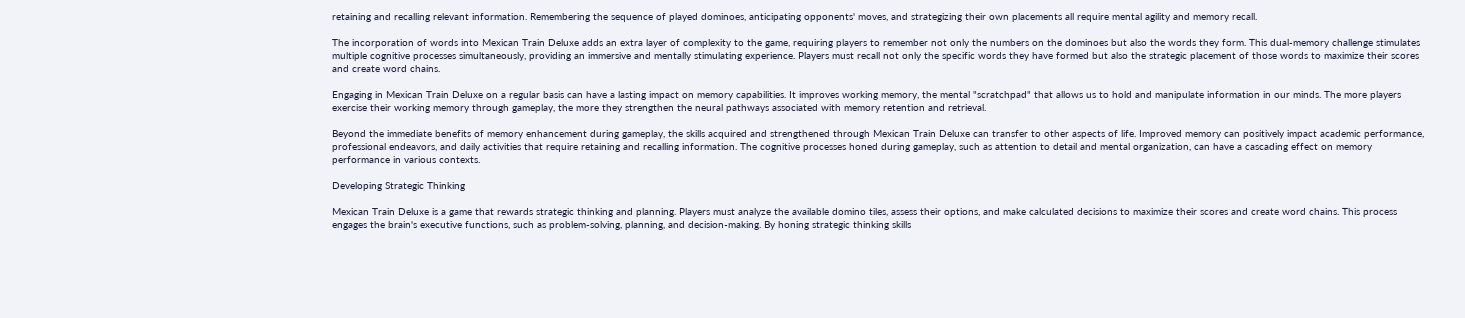retaining and recalling relevant information. Remembering the sequence of played dominoes, anticipating opponents' moves, and strategizing their own placements all require mental agility and memory recall.

The incorporation of words into Mexican Train Deluxe adds an extra layer of complexity to the game, requiring players to remember not only the numbers on the dominoes but also the words they form. This dual-memory challenge stimulates multiple cognitive processes simultaneously, providing an immersive and mentally stimulating experience. Players must recall not only the specific words they have formed but also the strategic placement of those words to maximize their scores and create word chains.

Engaging in Mexican Train Deluxe on a regular basis can have a lasting impact on memory capabilities. It improves working memory, the mental "scratchpad" that allows us to hold and manipulate information in our minds. The more players exercise their working memory through gameplay, the more they strengthen the neural pathways associated with memory retention and retrieval.

Beyond the immediate benefits of memory enhancement during gameplay, the skills acquired and strengthened through Mexican Train Deluxe can transfer to other aspects of life. Improved memory can positively impact academic performance, professional endeavors, and daily activities that require retaining and recalling information. The cognitive processes honed during gameplay, such as attention to detail and mental organization, can have a cascading effect on memory performance in various contexts.

Developing Strategic Thinking

Mexican Train Deluxe is a game that rewards strategic thinking and planning. Players must analyze the available domino tiles, assess their options, and make calculated decisions to maximize their scores and create word chains. This process engages the brain's executive functions, such as problem-solving, planning, and decision-making. By honing strategic thinking skills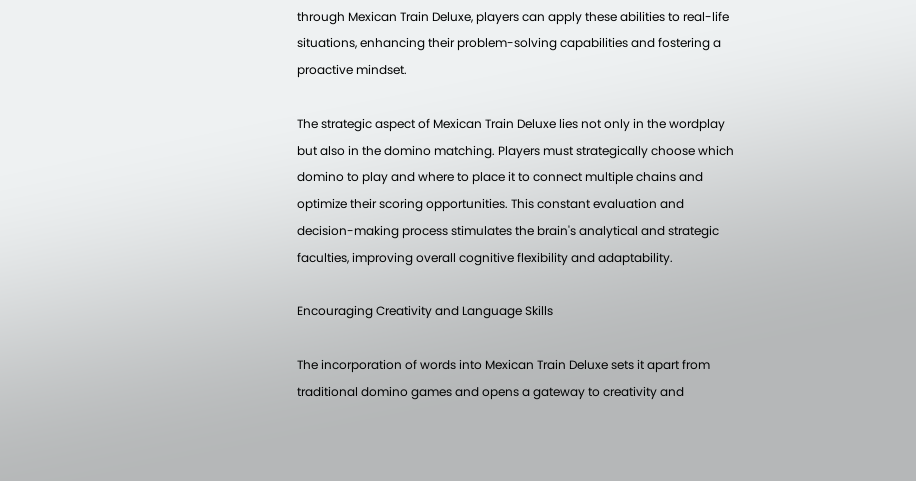through Mexican Train Deluxe, players can apply these abilities to real-life situations, enhancing their problem-solving capabilities and fostering a proactive mindset.

The strategic aspect of Mexican Train Deluxe lies not only in the wordplay but also in the domino matching. Players must strategically choose which domino to play and where to place it to connect multiple chains and optimize their scoring opportunities. This constant evaluation and decision-making process stimulates the brain's analytical and strategic faculties, improving overall cognitive flexibility and adaptability.

Encouraging Creativity and Language Skills

The incorporation of words into Mexican Train Deluxe sets it apart from traditional domino games and opens a gateway to creativity and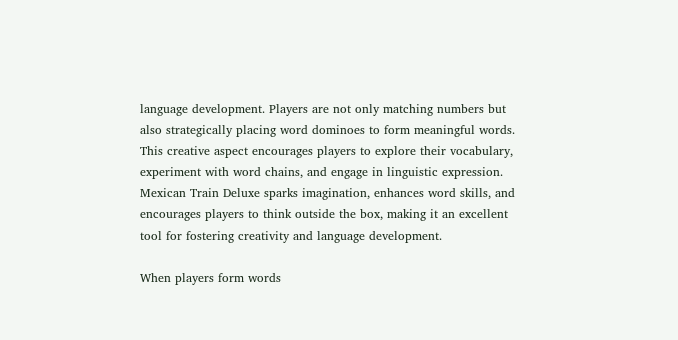language development. Players are not only matching numbers but also strategically placing word dominoes to form meaningful words. This creative aspect encourages players to explore their vocabulary, experiment with word chains, and engage in linguistic expression. Mexican Train Deluxe sparks imagination, enhances word skills, and encourages players to think outside the box, making it an excellent tool for fostering creativity and language development.

When players form words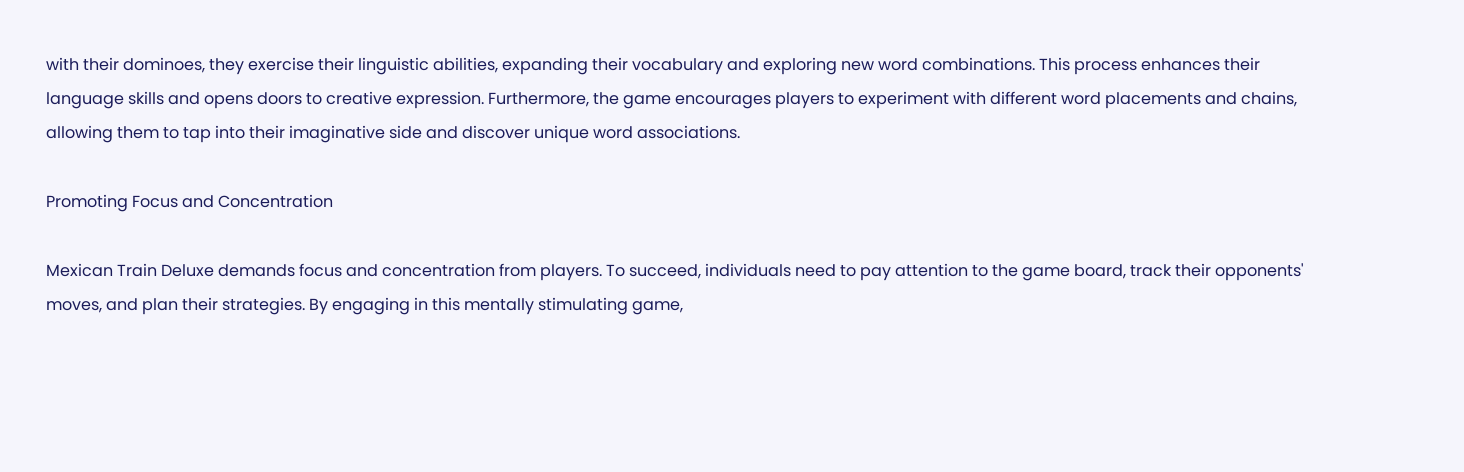with their dominoes, they exercise their linguistic abilities, expanding their vocabulary and exploring new word combinations. This process enhances their language skills and opens doors to creative expression. Furthermore, the game encourages players to experiment with different word placements and chains, allowing them to tap into their imaginative side and discover unique word associations.

Promoting Focus and Concentration

Mexican Train Deluxe demands focus and concentration from players. To succeed, individuals need to pay attention to the game board, track their opponents' moves, and plan their strategies. By engaging in this mentally stimulating game,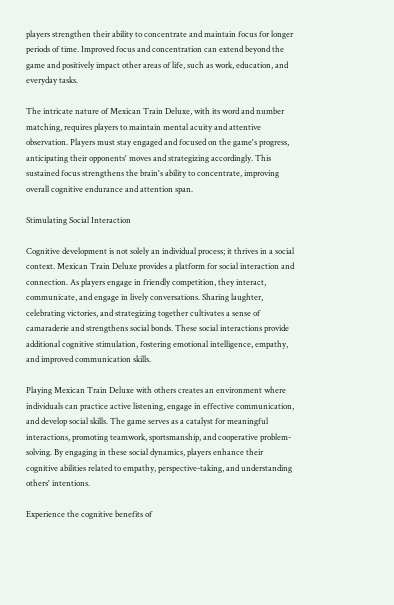players strengthen their ability to concentrate and maintain focus for longer periods of time. Improved focus and concentration can extend beyond the game and positively impact other areas of life, such as work, education, and everyday tasks.

The intricate nature of Mexican Train Deluxe, with its word and number matching, requires players to maintain mental acuity and attentive observation. Players must stay engaged and focused on the game's progress, anticipating their opponents' moves and strategizing accordingly. This sustained focus strengthens the brain's ability to concentrate, improving overall cognitive endurance and attention span.

Stimulating Social Interaction

Cognitive development is not solely an individual process; it thrives in a social context. Mexican Train Deluxe provides a platform for social interaction and connection. As players engage in friendly competition, they interact, communicate, and engage in lively conversations. Sharing laughter, celebrating victories, and strategizing together cultivates a sense of camaraderie and strengthens social bonds. These social interactions provide additional cognitive stimulation, fostering emotional intelligence, empathy, and improved communication skills.

Playing Mexican Train Deluxe with others creates an environment where individuals can practice active listening, engage in effective communication, and develop social skills. The game serves as a catalyst for meaningful interactions, promoting teamwork, sportsmanship, and cooperative problem-solving. By engaging in these social dynamics, players enhance their cognitive abilities related to empathy, perspective-taking, and understanding others' intentions.

Experience the cognitive benefits of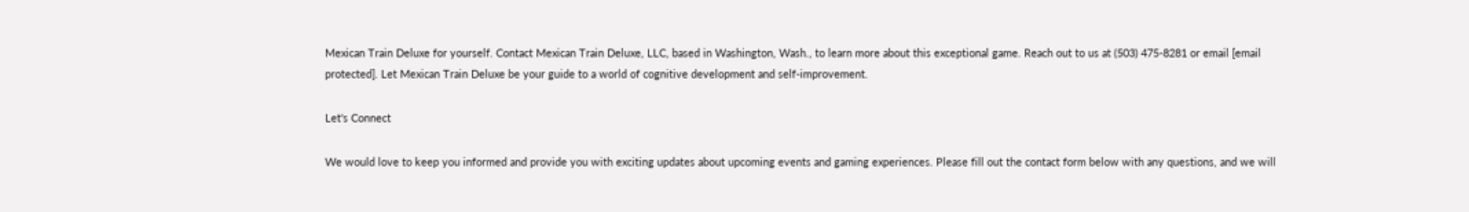Mexican Train Deluxe for yourself. Contact Mexican Train Deluxe, LLC, based in Washington, Wash., to learn more about this exceptional game. Reach out to us at (503) 475-8281 or email [email protected]. Let Mexican Train Deluxe be your guide to a world of cognitive development and self-improvement.

Let's Connect

We would love to keep you informed and provide you with exciting updates about upcoming events and gaming experiences. Please fill out the contact form below with any questions, and we will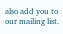also add you to our mailing list.